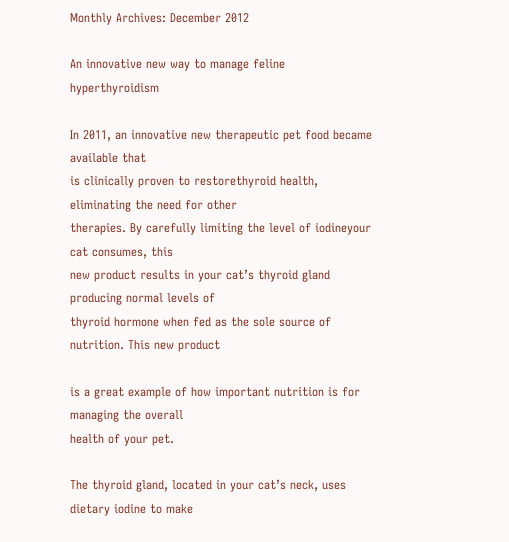Monthly Archives: December 2012

An innovative new way to manage feline hyperthyroidism

In 2011, an innovative new therapeutic pet food became available that
is clinically proven to restorethyroid health, eliminating the need for other
therapies. By carefully limiting the level of iodineyour cat consumes, this
new product results in your cat’s thyroid gland producing normal levels of
thyroid hormone when fed as the sole source of nutrition. This new product

is a great example of how important nutrition is for managing the overall
health of your pet.

The thyroid gland, located in your cat’s neck, uses dietary iodine to make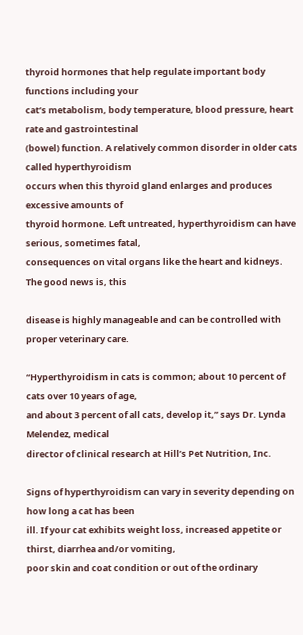thyroid hormones that help regulate important body functions including your
cat’s metabolism, body temperature, blood pressure, heart rate and gastrointestinal
(bowel) function. A relatively common disorder in older cats called hyperthyroidism
occurs when this thyroid gland enlarges and produces excessive amounts of
thyroid hormone. Left untreated, hyperthyroidism can have serious, sometimes fatal,
consequences on vital organs like the heart and kidneys. The good news is, this

disease is highly manageable and can be controlled with proper veterinary care.

“Hyperthyroidism in cats is common; about 10 percent of cats over 10 years of age,
and about 3 percent of all cats, develop it,” says Dr. Lynda Melendez, medical
director of clinical research at Hill’s Pet Nutrition, Inc.

Signs of hyperthyroidism can vary in severity depending on how long a cat has been
ill. If your cat exhibits weight loss, increased appetite or thirst, diarrhea and/or vomiting,
poor skin and coat condition or out of the ordinary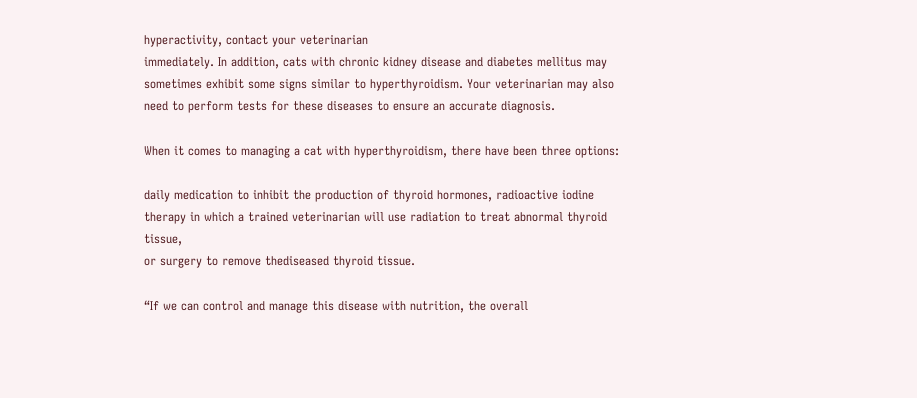hyperactivity, contact your veterinarian
immediately. In addition, cats with chronic kidney disease and diabetes mellitus may
sometimes exhibit some signs similar to hyperthyroidism. Your veterinarian may also
need to perform tests for these diseases to ensure an accurate diagnosis.

When it comes to managing a cat with hyperthyroidism, there have been three options:

daily medication to inhibit the production of thyroid hormones, radioactive iodine
therapy in which a trained veterinarian will use radiation to treat abnormal thyroid tissue,
or surgery to remove thediseased thyroid tissue.

“If we can control and manage this disease with nutrition, the overall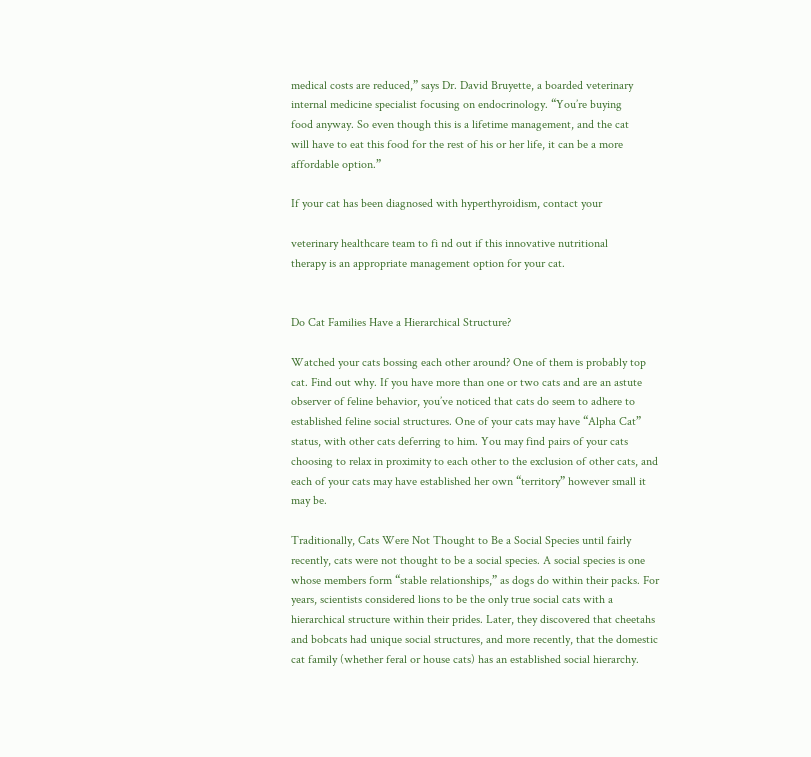medical costs are reduced,” says Dr. David Bruyette, a boarded veterinary
internal medicine specialist focusing on endocrinology. “You’re buying
food anyway. So even though this is a lifetime management, and the cat
will have to eat this food for the rest of his or her life, it can be a more
affordable option.”

If your cat has been diagnosed with hyperthyroidism, contact your

veterinary healthcare team to fi nd out if this innovative nutritional
therapy is an appropriate management option for your cat.


Do Cat Families Have a Hierarchical Structure?

Watched your cats bossing each other around? One of them is probably top cat. Find out why. If you have more than one or two cats and are an astute observer of feline behavior, you’ve noticed that cats do seem to adhere to established feline social structures. One of your cats may have “Alpha Cat” status, with other cats deferring to him. You may find pairs of your cats choosing to relax in proximity to each other to the exclusion of other cats, and each of your cats may have established her own “territory” however small it may be.

Traditionally, Cats Were Not Thought to Be a Social Species until fairly recently, cats were not thought to be a social species. A social species is one whose members form “stable relationships,” as dogs do within their packs. For years, scientists considered lions to be the only true social cats with a hierarchical structure within their prides. Later, they discovered that cheetahs and bobcats had unique social structures, and more recently, that the domestic cat family (whether feral or house cats) has an established social hierarchy.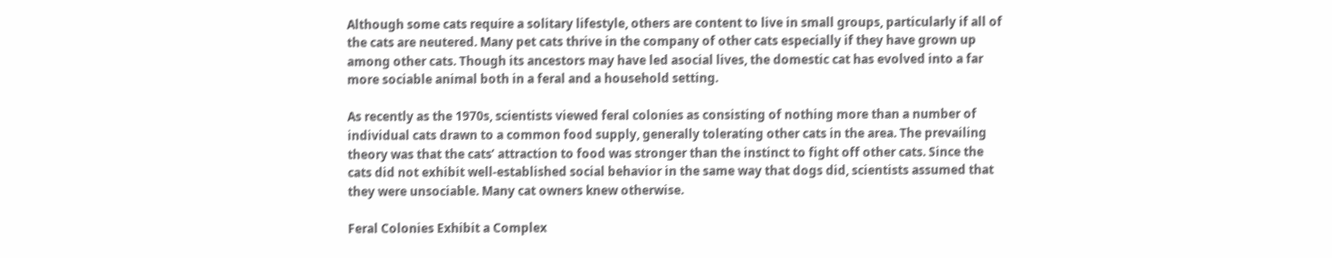Although some cats require a solitary lifestyle, others are content to live in small groups, particularly if all of the cats are neutered. Many pet cats thrive in the company of other cats especially if they have grown up among other cats. Though its ancestors may have led asocial lives, the domestic cat has evolved into a far more sociable animal both in a feral and a household setting.

As recently as the 1970s, scientists viewed feral colonies as consisting of nothing more than a number of individual cats drawn to a common food supply, generally tolerating other cats in the area. The prevailing theory was that the cats’ attraction to food was stronger than the instinct to fight off other cats. Since the cats did not exhibit well-established social behavior in the same way that dogs did, scientists assumed that they were unsociable. Many cat owners knew otherwise.

Feral Colonies Exhibit a Complex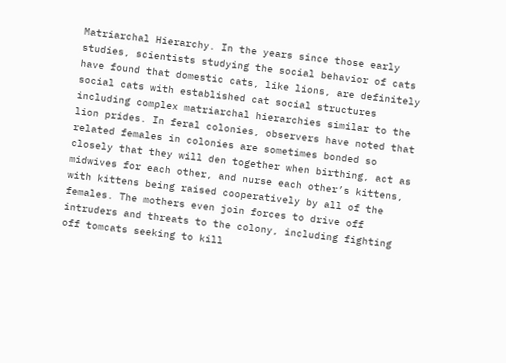Matriarchal Hierarchy. In the years since those early studies, scientists studying the social behavior of cats have found that domestic cats, like lions, are definitely social cats with established cat social structures including complex matriarchal hierarchies similar to the lion prides. In feral colonies, observers have noted that related females in colonies are sometimes bonded so closely that they will den together when birthing, act as midwives for each other, and nurse each other’s kittens, with kittens being raised cooperatively by all of the females. The mothers even join forces to drive off intruders and threats to the colony, including fighting off tomcats seeking to kill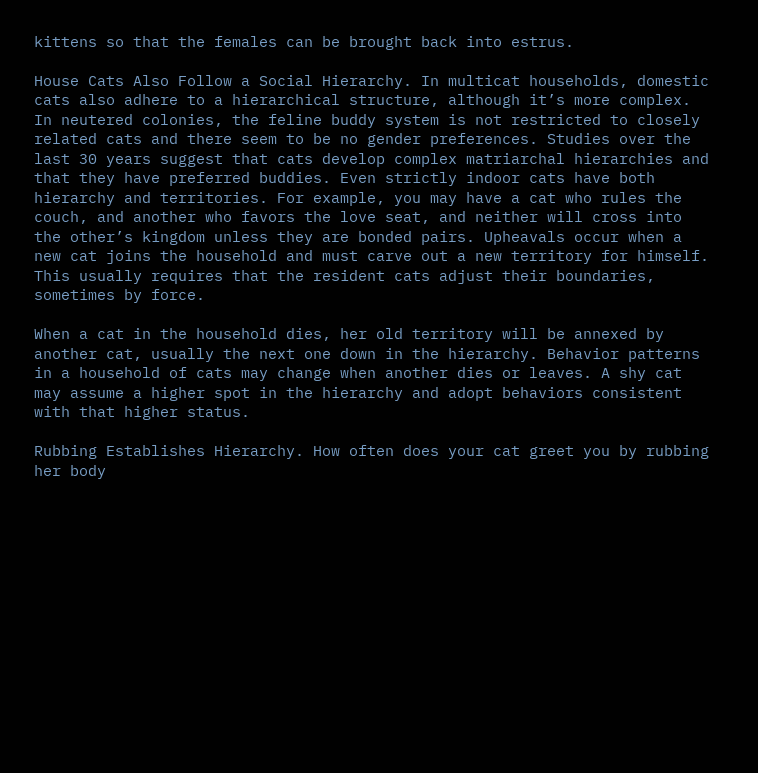kittens so that the females can be brought back into estrus.

House Cats Also Follow a Social Hierarchy. In multicat households, domestic cats also adhere to a hierarchical structure, although it’s more complex. In neutered colonies, the feline buddy system is not restricted to closely related cats and there seem to be no gender preferences. Studies over the last 30 years suggest that cats develop complex matriarchal hierarchies and that they have preferred buddies. Even strictly indoor cats have both hierarchy and territories. For example, you may have a cat who rules the couch, and another who favors the love seat, and neither will cross into the other’s kingdom unless they are bonded pairs. Upheavals occur when a new cat joins the household and must carve out a new territory for himself. This usually requires that the resident cats adjust their boundaries, sometimes by force.

When a cat in the household dies, her old territory will be annexed by another cat, usually the next one down in the hierarchy. Behavior patterns in a household of cats may change when another dies or leaves. A shy cat may assume a higher spot in the hierarchy and adopt behaviors consistent with that higher status.

Rubbing Establishes Hierarchy. How often does your cat greet you by rubbing her body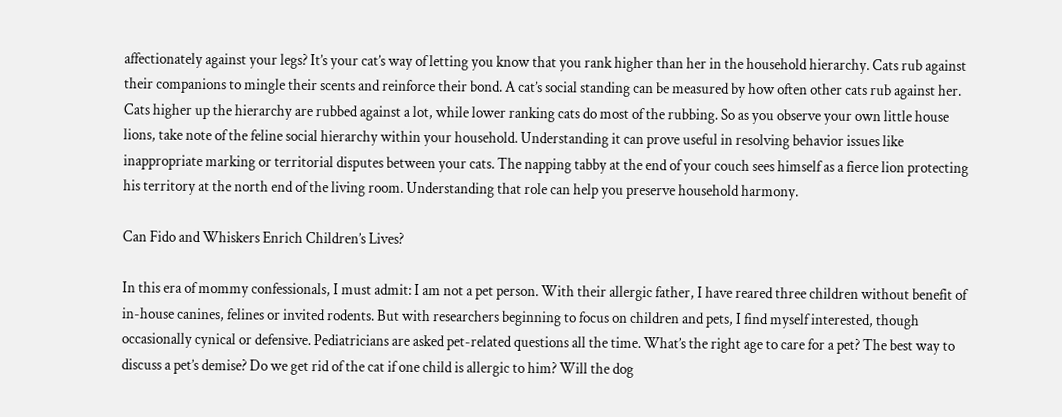affectionately against your legs? It’s your cat’s way of letting you know that you rank higher than her in the household hierarchy. Cats rub against their companions to mingle their scents and reinforce their bond. A cat’s social standing can be measured by how often other cats rub against her. Cats higher up the hierarchy are rubbed against a lot, while lower ranking cats do most of the rubbing. So as you observe your own little house lions, take note of the feline social hierarchy within your household. Understanding it can prove useful in resolving behavior issues like inappropriate marking or territorial disputes between your cats. The napping tabby at the end of your couch sees himself as a fierce lion protecting his territory at the north end of the living room. Understanding that role can help you preserve household harmony.

Can Fido and Whiskers Enrich Children’s Lives?

In this era of mommy confessionals, I must admit: I am not a pet person. With their allergic father, I have reared three children without benefit of in-house canines, felines or invited rodents. But with researchers beginning to focus on children and pets, I find myself interested, though occasionally cynical or defensive. Pediatricians are asked pet-related questions all the time. What’s the right age to care for a pet? The best way to discuss a pet’s demise? Do we get rid of the cat if one child is allergic to him? Will the dog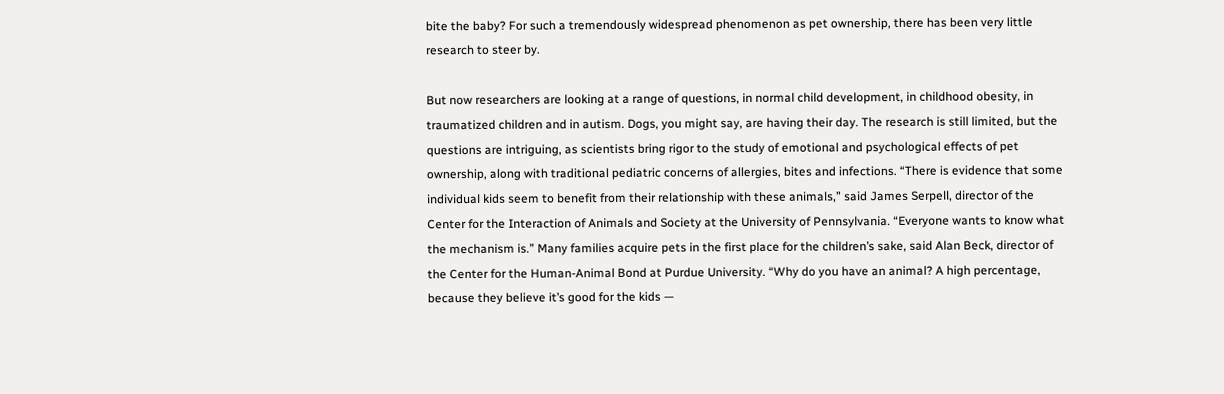bite the baby? For such a tremendously widespread phenomenon as pet ownership, there has been very little research to steer by.

But now researchers are looking at a range of questions, in normal child development, in childhood obesity, in traumatized children and in autism. Dogs, you might say, are having their day. The research is still limited, but the questions are intriguing, as scientists bring rigor to the study of emotional and psychological effects of pet ownership, along with traditional pediatric concerns of allergies, bites and infections. “There is evidence that some individual kids seem to benefit from their relationship with these animals,” said James Serpell, director of the Center for the Interaction of Animals and Society at the University of Pennsylvania. “Everyone wants to know what the mechanism is.” Many families acquire pets in the first place for the children’s sake, said Alan Beck, director of the Center for the Human-Animal Bond at Purdue University. “Why do you have an animal? A high percentage, because they believe it’s good for the kids —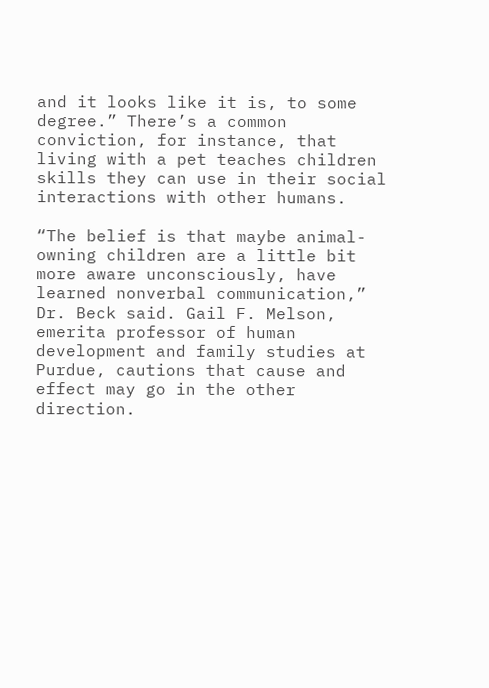and it looks like it is, to some degree.” There’s a common conviction, for instance, that living with a pet teaches children skills they can use in their social interactions with other humans.

“The belief is that maybe animal-owning children are a little bit more aware unconsciously, have learned nonverbal communication,” Dr. Beck said. Gail F. Melson, emerita professor of human development and family studies at Purdue, cautions that cause and effect may go in the other direction.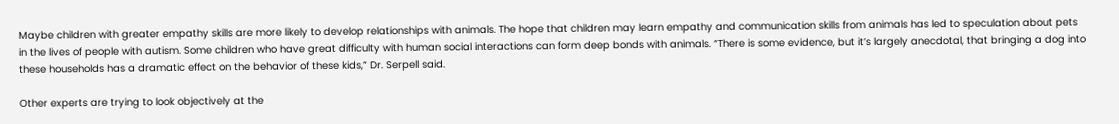Maybe children with greater empathy skills are more likely to develop relationships with animals. The hope that children may learn empathy and communication skills from animals has led to speculation about pets in the lives of people with autism. Some children who have great difficulty with human social interactions can form deep bonds with animals. “There is some evidence, but it’s largely anecdotal, that bringing a dog into these households has a dramatic effect on the behavior of these kids,” Dr. Serpell said.

Other experts are trying to look objectively at the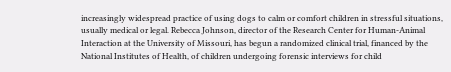increasingly widespread practice of using dogs to calm or comfort children in stressful situations, usually medical or legal. Rebecca Johnson, director of the Research Center for Human-Animal Interaction at the University of Missouri, has begun a randomized clinical trial, financed by the National Institutes of Health, of children undergoing forensic interviews for child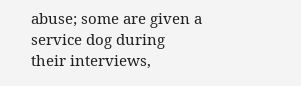abuse; some are given a service dog during their interviews,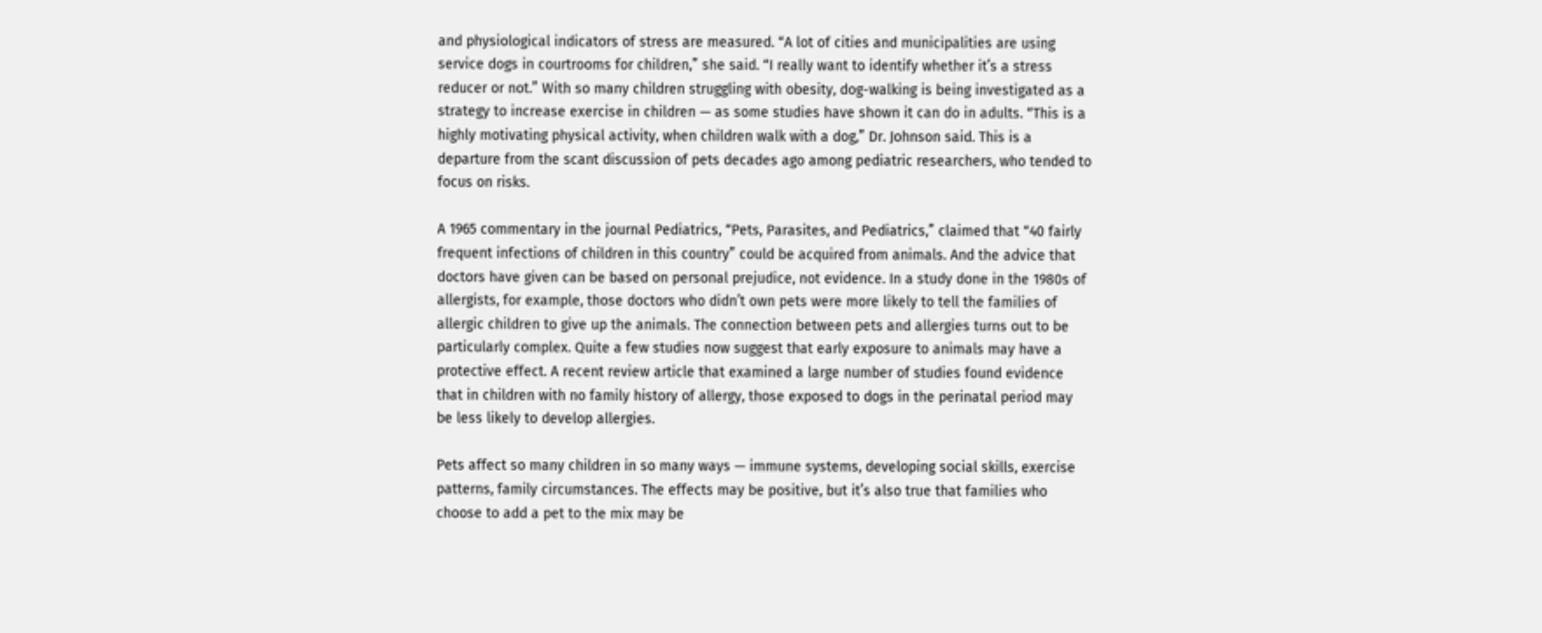and physiological indicators of stress are measured. “A lot of cities and municipalities are using service dogs in courtrooms for children,” she said. “I really want to identify whether it’s a stress reducer or not.” With so many children struggling with obesity, dog-walking is being investigated as a strategy to increase exercise in children — as some studies have shown it can do in adults. “This is a highly motivating physical activity, when children walk with a dog,” Dr. Johnson said. This is a departure from the scant discussion of pets decades ago among pediatric researchers, who tended to focus on risks.

A 1965 commentary in the journal Pediatrics, “Pets, Parasites, and Pediatrics,” claimed that “40 fairly frequent infections of children in this country” could be acquired from animals. And the advice that doctors have given can be based on personal prejudice, not evidence. In a study done in the 1980s of allergists, for example, those doctors who didn’t own pets were more likely to tell the families of allergic children to give up the animals. The connection between pets and allergies turns out to be particularly complex. Quite a few studies now suggest that early exposure to animals may have a protective effect. A recent review article that examined a large number of studies found evidence that in children with no family history of allergy, those exposed to dogs in the perinatal period may be less likely to develop allergies.

Pets affect so many children in so many ways — immune systems, developing social skills, exercise patterns, family circumstances. The effects may be positive, but it’s also true that families who choose to add a pet to the mix may be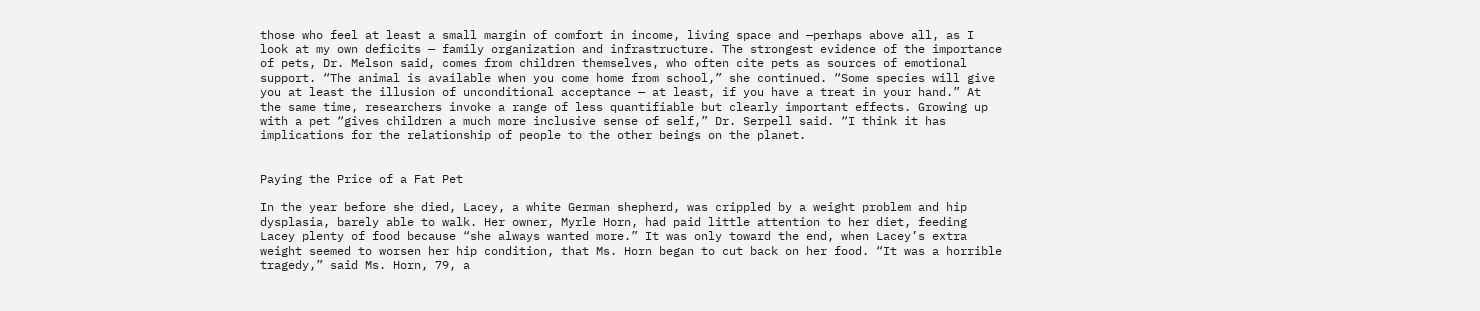those who feel at least a small margin of comfort in income, living space and —perhaps above all, as I look at my own deficits — family organization and infrastructure. The strongest evidence of the importance of pets, Dr. Melson said, comes from children themselves, who often cite pets as sources of emotional support. “The animal is available when you come home from school,” she continued. “Some species will give you at least the illusion of unconditional acceptance — at least, if you have a treat in your hand.” At the same time, researchers invoke a range of less quantifiable but clearly important effects. Growing up with a pet “gives children a much more inclusive sense of self,” Dr. Serpell said. “I think it has implications for the relationship of people to the other beings on the planet.


Paying the Price of a Fat Pet

In the year before she died, Lacey, a white German shepherd, was crippled by a weight problem and hip dysplasia, barely able to walk. Her owner, Myrle Horn, had paid little attention to her diet, feeding Lacey plenty of food because “she always wanted more.” It was only toward the end, when Lacey’s extra weight seemed to worsen her hip condition, that Ms. Horn began to cut back on her food. “It was a horrible tragedy,” said Ms. Horn, 79, a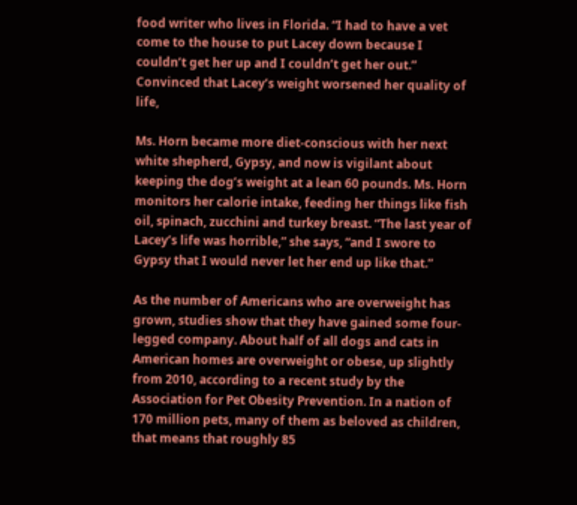food writer who lives in Florida. “I had to have a vet come to the house to put Lacey down because I couldn’t get her up and I couldn’t get her out.” Convinced that Lacey’s weight worsened her quality of life,

Ms. Horn became more diet-conscious with her next white shepherd, Gypsy, and now is vigilant about keeping the dog’s weight at a lean 60 pounds. Ms. Horn monitors her calorie intake, feeding her things like fish oil, spinach, zucchini and turkey breast. “The last year of Lacey’s life was horrible,” she says, “and I swore to Gypsy that I would never let her end up like that.”

As the number of Americans who are overweight has grown, studies show that they have gained some four-legged company. About half of all dogs and cats in American homes are overweight or obese, up slightly from 2010, according to a recent study by the Association for Pet Obesity Prevention. In a nation of 170 million pets, many of them as beloved as children, that means that roughly 85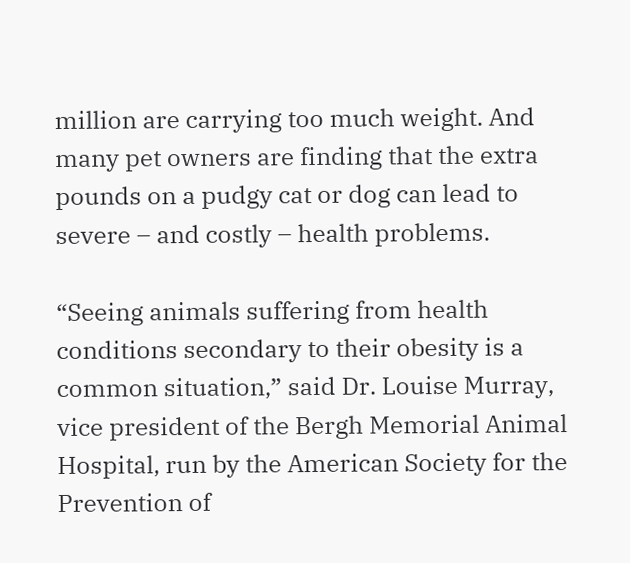million are carrying too much weight. And many pet owners are finding that the extra pounds on a pudgy cat or dog can lead to severe – and costly – health problems.

“Seeing animals suffering from health conditions secondary to their obesity is a common situation,” said Dr. Louise Murray, vice president of the Bergh Memorial Animal Hospital, run by the American Society for the Prevention of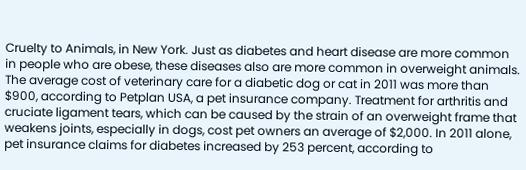Cruelty to Animals, in New York. Just as diabetes and heart disease are more common in people who are obese, these diseases also are more common in overweight animals. The average cost of veterinary care for a diabetic dog or cat in 2011 was more than $900, according to Petplan USA, a pet insurance company. Treatment for arthritis and cruciate ligament tears, which can be caused by the strain of an overweight frame that weakens joints, especially in dogs, cost pet owners an average of $2,000. In 2011 alone, pet insurance claims for diabetes increased by 253 percent, according to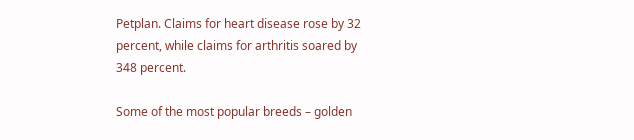Petplan. Claims for heart disease rose by 32 percent, while claims for arthritis soared by 348 percent.

Some of the most popular breeds – golden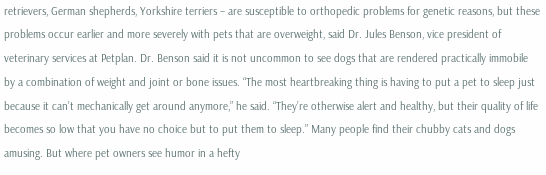retrievers, German shepherds, Yorkshire terriers – are susceptible to orthopedic problems for genetic reasons, but these problems occur earlier and more severely with pets that are overweight, said Dr. Jules Benson, vice president of veterinary services at Petplan. Dr. Benson said it is not uncommon to see dogs that are rendered practically immobile by a combination of weight and joint or bone issues. “The most heartbreaking thing is having to put a pet to sleep just because it can’t mechanically get around anymore,” he said. “They’re otherwise alert and healthy, but their quality of life becomes so low that you have no choice but to put them to sleep.” Many people find their chubby cats and dogs amusing. But where pet owners see humor in a hefty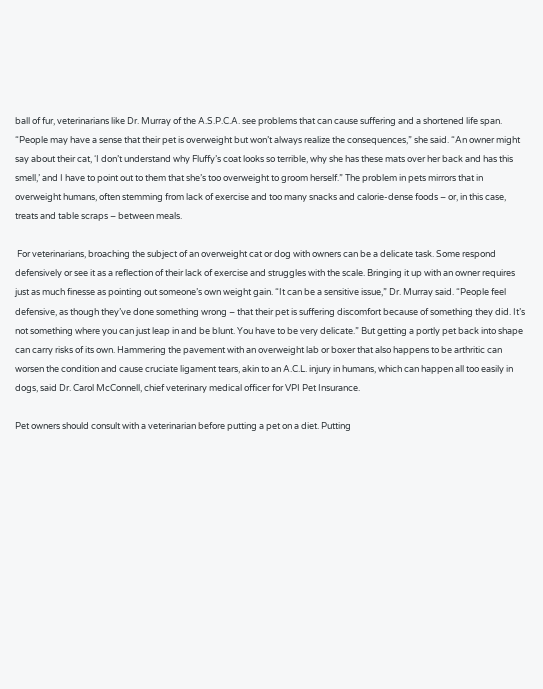ball of fur, veterinarians like Dr. Murray of the A.S.P.C.A. see problems that can cause suffering and a shortened life span. “People may have a sense that their pet is overweight but won’t always realize the consequences,” she said. “An owner might say about their cat, ‘I don’t understand why Fluffy’s coat looks so terrible, why she has these mats over her back and has this smell,’ and I have to point out to them that she’s too overweight to groom herself.” The problem in pets mirrors that in overweight humans, often stemming from lack of exercise and too many snacks and calorie-dense foods – or, in this case, treats and table scraps – between meals.

 For veterinarians, broaching the subject of an overweight cat or dog with owners can be a delicate task. Some respond defensively or see it as a reflection of their lack of exercise and struggles with the scale. Bringing it up with an owner requires just as much finesse as pointing out someone’s own weight gain. “It can be a sensitive issue,” Dr. Murray said. “People feel defensive, as though they’ve done something wrong – that their pet is suffering discomfort because of something they did. It’s not something where you can just leap in and be blunt. You have to be very delicate.” But getting a portly pet back into shape can carry risks of its own. Hammering the pavement with an overweight lab or boxer that also happens to be arthritic can worsen the condition and cause cruciate ligament tears, akin to an A.C.L. injury in humans, which can happen all too easily in dogs, said Dr. Carol McConnell, chief veterinary medical officer for VPI Pet Insurance.

Pet owners should consult with a veterinarian before putting a pet on a diet. Putting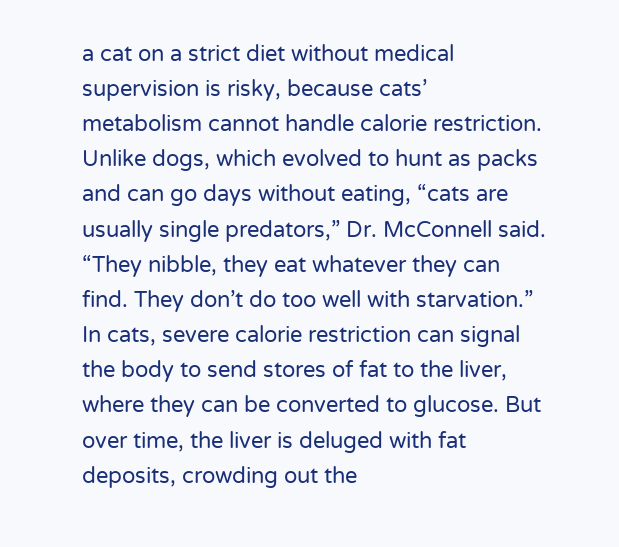a cat on a strict diet without medical supervision is risky, because cats’ metabolism cannot handle calorie restriction. Unlike dogs, which evolved to hunt as packs and can go days without eating, “cats are usually single predators,” Dr. McConnell said. “They nibble, they eat whatever they can find. They don’t do too well with starvation.” In cats, severe calorie restriction can signal the body to send stores of fat to the liver, where they can be converted to glucose. But over time, the liver is deluged with fat deposits, crowding out the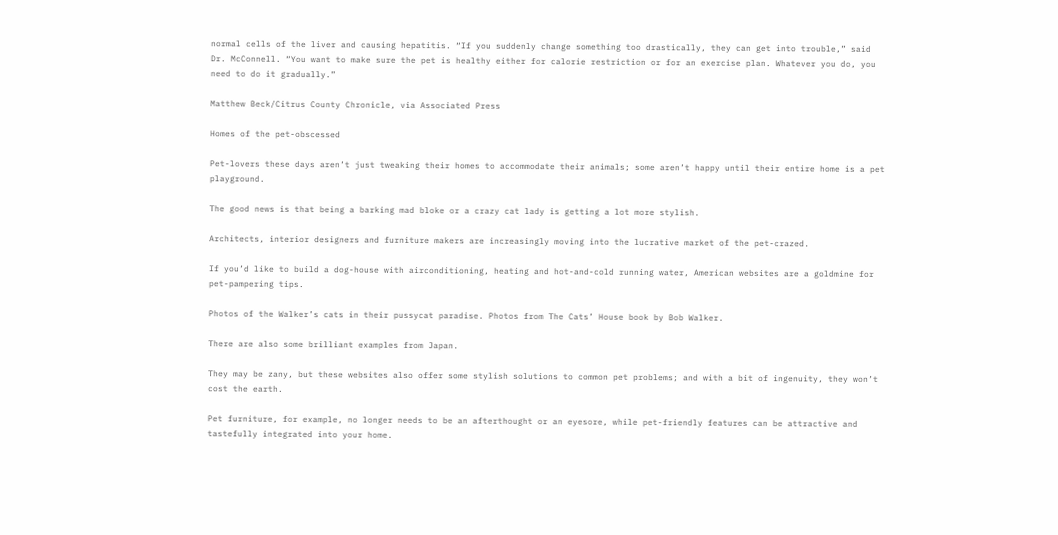normal cells of the liver and causing hepatitis. “If you suddenly change something too drastically, they can get into trouble,” said Dr. McConnell. “You want to make sure the pet is healthy either for calorie restriction or for an exercise plan. Whatever you do, you need to do it gradually.”

Matthew Beck/Citrus County Chronicle, via Associated Press

Homes of the pet-obscessed

Pet-lovers these days aren’t just tweaking their homes to accommodate their animals; some aren’t happy until their entire home is a pet playground.

The good news is that being a barking mad bloke or a crazy cat lady is getting a lot more stylish.

Architects, interior designers and furniture makers are increasingly moving into the lucrative market of the pet-crazed.

If you’d like to build a dog-house with airconditioning, heating and hot-and-cold running water, American websites are a goldmine for pet-pampering tips.

Photos of the Walker’s cats in their pussycat paradise. Photos from The Cats’ House book by Bob Walker.

There are also some brilliant examples from Japan.

They may be zany, but these websites also offer some stylish solutions to common pet problems; and with a bit of ingenuity, they won’t cost the earth.

Pet furniture, for example, no longer needs to be an afterthought or an eyesore, while pet-friendly features can be attractive and tastefully integrated into your home.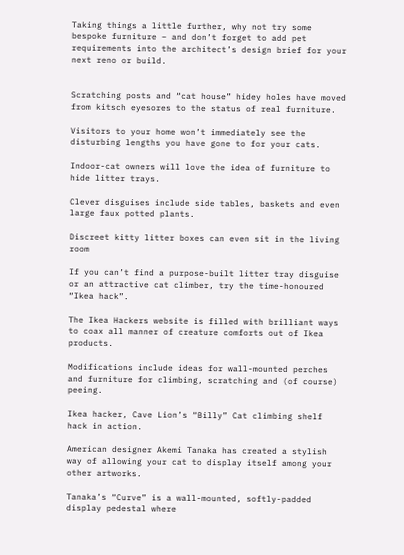Taking things a little further, why not try some bespoke furniture – and don’t forget to add pet requirements into the architect’s design brief for your next reno or build.


Scratching posts and “cat house” hidey holes have moved from kitsch eyesores to the status of real furniture.

Visitors to your home won’t immediately see the disturbing lengths you have gone to for your cats.

Indoor-cat owners will love the idea of furniture to hide litter trays.

Clever disguises include side tables, baskets and even large faux potted plants.

Discreet kitty litter boxes can even sit in the living room

If you can’t find a purpose-built litter tray disguise or an attractive cat climber, try the time-honoured “Ikea hack”.

The Ikea Hackers website is filled with brilliant ways to coax all manner of creature comforts out of Ikea products.

Modifications include ideas for wall-mounted perches and furniture for climbing, scratching and (of course) peeing.

Ikea hacker, Cave Lion’s “Billy” Cat climbing shelf hack in action.

American designer Akemi Tanaka has created a stylish way of allowing your cat to display itself among your other artworks.

Tanaka’s “Curve” is a wall-mounted, softly-padded display pedestal where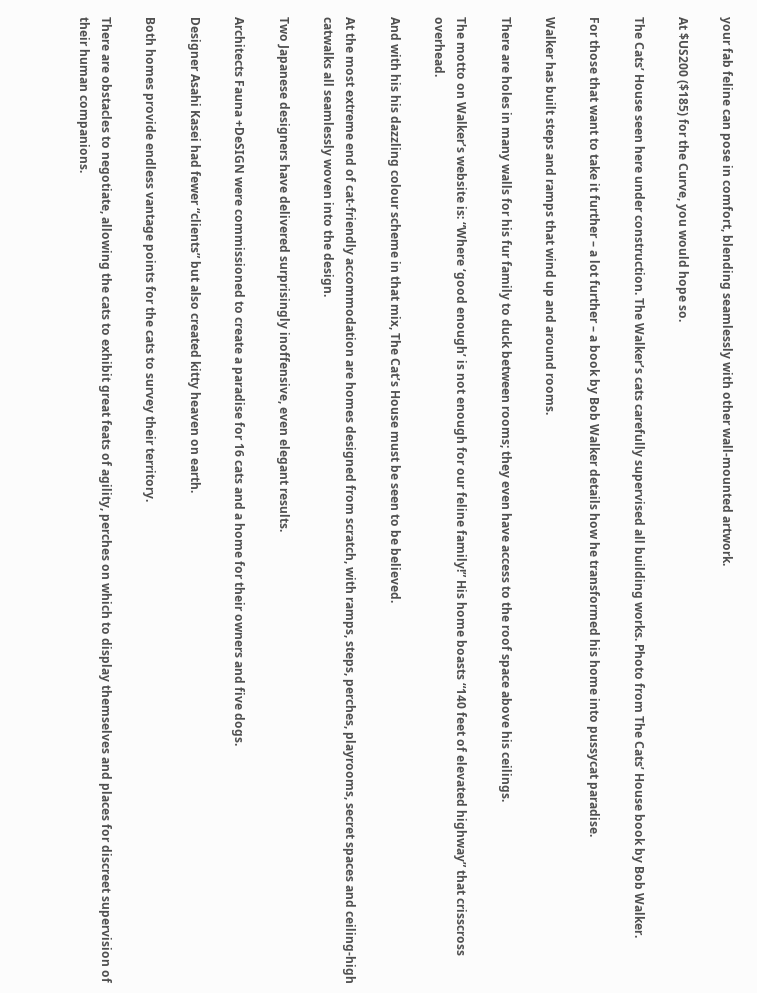your fab feline can pose in comfort, blending seamlessly with other wall-mounted artwork.

At $US200 ($185) for the Curve, you would hope so.

The Cats’ House seen here under construction. The Walker’s cats carefully supervised all building works. Photo from The Cats’ House book by Bob Walker.

For those that want to take it further – a lot further – a book by Bob Walker details how he transformed his home into pussycat paradise.

Walker has built steps and ramps that wind up and around rooms.

There are holes in many walls for his fur family to duck between rooms; they even have access to the roof space above his ceilings.

The motto on Walker’s website is: “Where ‘good enough’ is not enough for our feline family!” His home boasts “140 feet of elevated highway” that crisscross overhead.

And with his his dazzling colour scheme in that mix, The Cat’s House must be seen to be believed.

At the most extreme end of cat-friendly accommodation are homes designed from scratch, with ramps, steps, perches, playrooms, secret spaces and ceiling-high catwalks all seamlessly woven into the design.

Two Japanese designers have delivered surprisingly inoffensive, even elegant results.

Architects Fauna +DeSIGN were commissioned to create a paradise for 16 cats and a home for their owners and five dogs.

Designer Asahi Kasei had fewer “clients” but also created kitty heaven on earth.

Both homes provide endless vantage points for the cats to survey their territory.

There are obstacles to negotiate, allowing the cats to exhibit great feats of agility, perches on which to display themselves and places for discreet supervision of their human companions.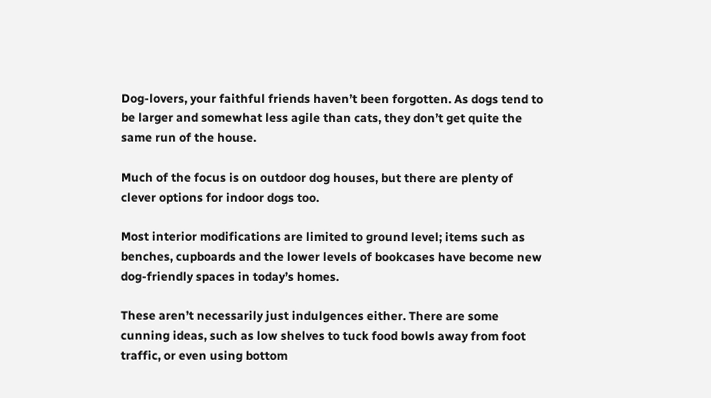Dog-lovers, your faithful friends haven’t been forgotten. As dogs tend to be larger and somewhat less agile than cats, they don’t get quite the same run of the house.

Much of the focus is on outdoor dog houses, but there are plenty of clever options for indoor dogs too.

Most interior modifications are limited to ground level; items such as benches, cupboards and the lower levels of bookcases have become new dog-friendly spaces in today’s homes.

These aren’t necessarily just indulgences either. There are some cunning ideas, such as low shelves to tuck food bowls away from foot traffic, or even using bottom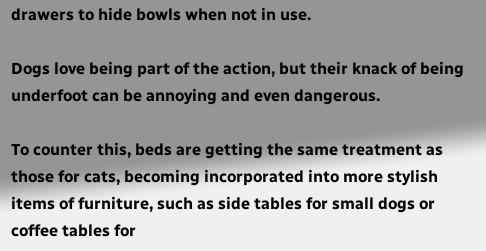drawers to hide bowls when not in use.

Dogs love being part of the action, but their knack of being underfoot can be annoying and even dangerous.

To counter this, beds are getting the same treatment as those for cats, becoming incorporated into more stylish items of furniture, such as side tables for small dogs or coffee tables for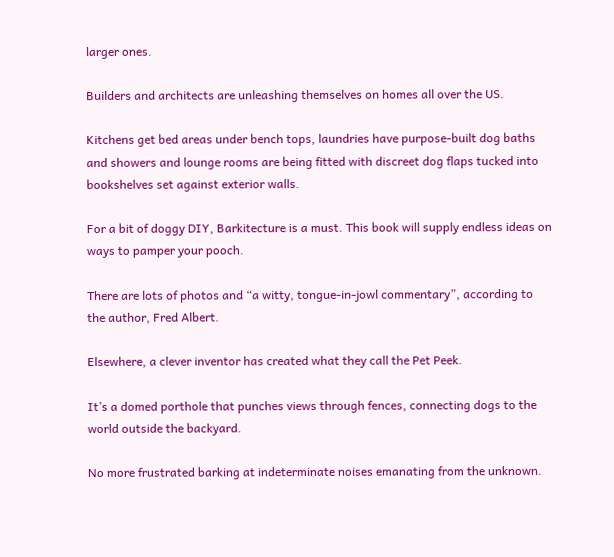larger ones.

Builders and architects are unleashing themselves on homes all over the US.

Kitchens get bed areas under bench tops, laundries have purpose-built dog baths and showers and lounge rooms are being fitted with discreet dog flaps tucked into bookshelves set against exterior walls.

For a bit of doggy DIY, Barkitecture is a must. This book will supply endless ideas on ways to pamper your pooch.

There are lots of photos and “a witty, tongue-in-jowl commentary”, according to the author, Fred Albert.

Elsewhere, a clever inventor has created what they call the Pet Peek.

It’s a domed porthole that punches views through fences, connecting dogs to the world outside the backyard.

No more frustrated barking at indeterminate noises emanating from the unknown.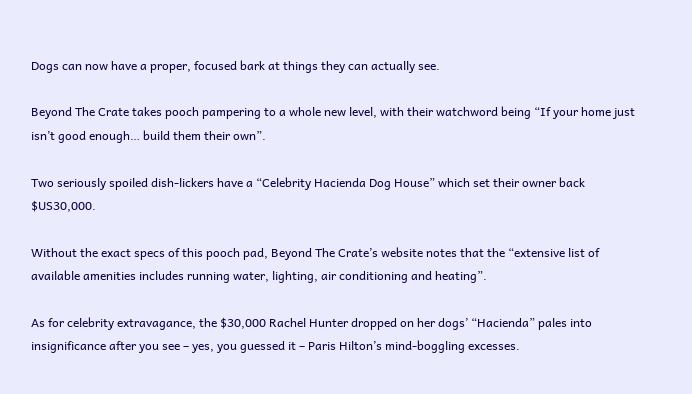Dogs can now have a proper, focused bark at things they can actually see.

Beyond The Crate takes pooch pampering to a whole new level, with their watchword being “If your home just isn’t good enough… build them their own”.

Two seriously spoiled dish-lickers have a “Celebrity Hacienda Dog House” which set their owner back $US30,000.

Without the exact specs of this pooch pad, Beyond The Crate’s website notes that the “extensive list of available amenities includes running water, lighting, air conditioning and heating”.

As for celebrity extravagance, the $30,000 Rachel Hunter dropped on her dogs’ “Hacienda” pales into insignificance after you see – yes, you guessed it – Paris Hilton’s mind-boggling excesses.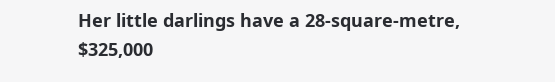Her little darlings have a 28-square-metre, $325,000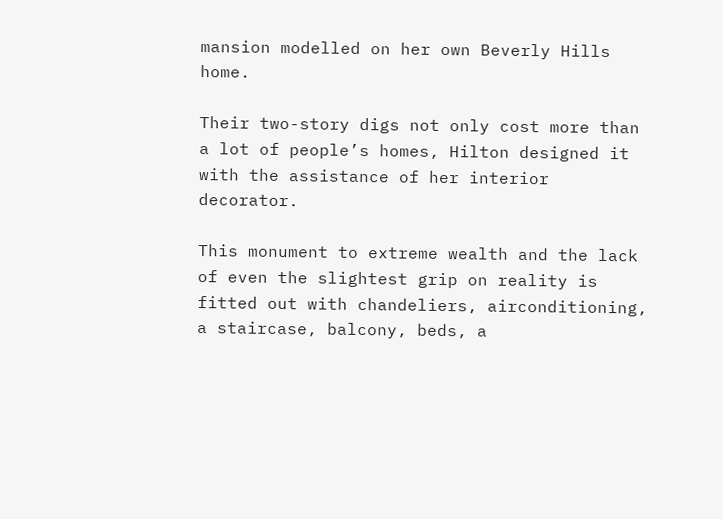mansion modelled on her own Beverly Hills home.

Their two-story digs not only cost more than a lot of people’s homes, Hilton designed it with the assistance of her interior decorator.

This monument to extreme wealth and the lack of even the slightest grip on reality is fitted out with chandeliers, airconditioning, a staircase, balcony, beds, a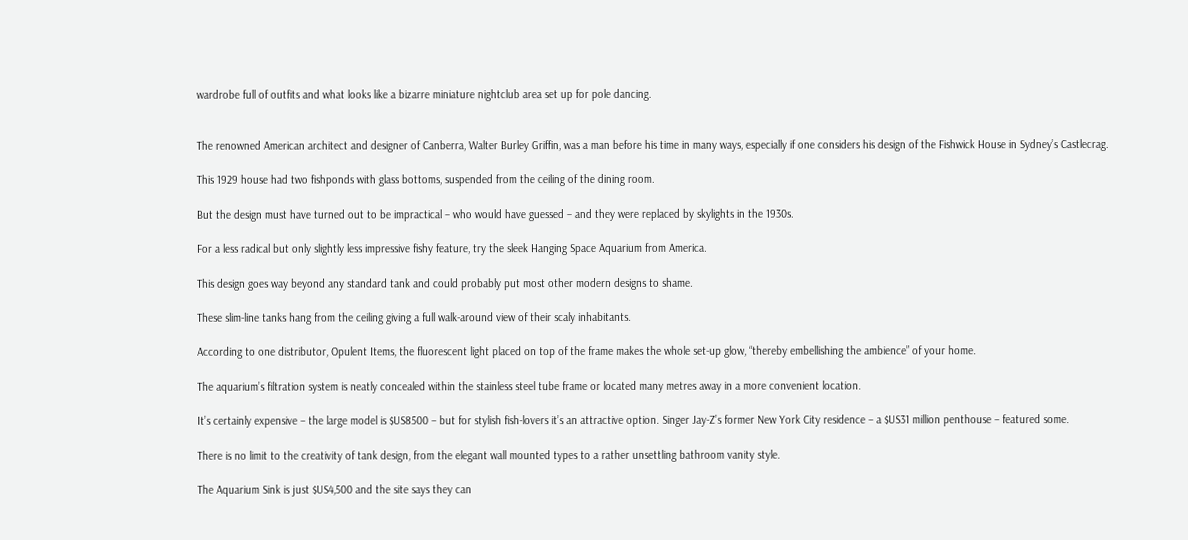wardrobe full of outfits and what looks like a bizarre miniature nightclub area set up for pole dancing.


The renowned American architect and designer of Canberra, Walter Burley Griffin, was a man before his time in many ways, especially if one considers his design of the Fishwick House in Sydney’s Castlecrag.

This 1929 house had two fishponds with glass bottoms, suspended from the ceiling of the dining room.

But the design must have turned out to be impractical – who would have guessed – and they were replaced by skylights in the 1930s.

For a less radical but only slightly less impressive fishy feature, try the sleek Hanging Space Aquarium from America.

This design goes way beyond any standard tank and could probably put most other modern designs to shame.

These slim-line tanks hang from the ceiling giving a full walk-around view of their scaly inhabitants.

According to one distributor, Opulent Items, the fluorescent light placed on top of the frame makes the whole set-up glow, “thereby embellishing the ambience” of your home.

The aquarium’s filtration system is neatly concealed within the stainless steel tube frame or located many metres away in a more convenient location.

It’s certainly expensive – the large model is $US8500 – but for stylish fish-lovers it’s an attractive option. Singer Jay-Z’s former New York City residence – a $US31 million penthouse – featured some.

There is no limit to the creativity of tank design, from the elegant wall mounted types to a rather unsettling bathroom vanity style.

The Aquarium Sink is just $US4,500 and the site says they can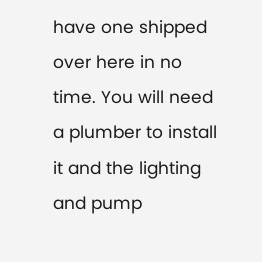have one shipped over here in no time. You will need a plumber to install it and the lighting and pump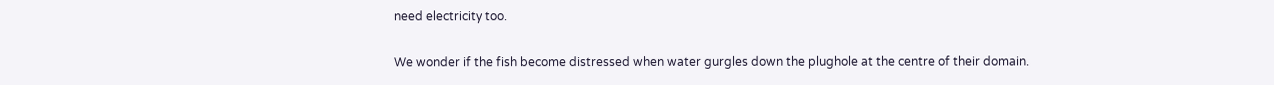need electricity too.

We wonder if the fish become distressed when water gurgles down the plughole at the centre of their domain.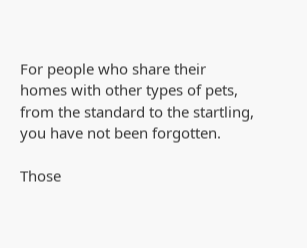For people who share their homes with other types of pets, from the standard to the startling, you have not been forgotten.

Those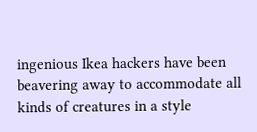ingenious Ikea hackers have been beavering away to accommodate all kinds of creatures in a style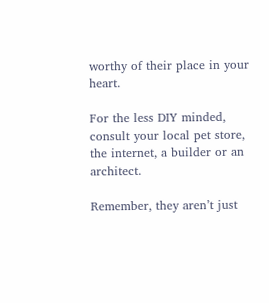worthy of their place in your heart.

For the less DIY minded, consult your local pet store, the internet, a builder or an architect.

Remember, they aren’t just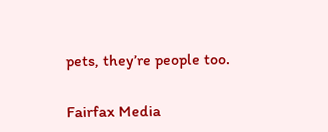pets, they’re people too.

Fairfax Media